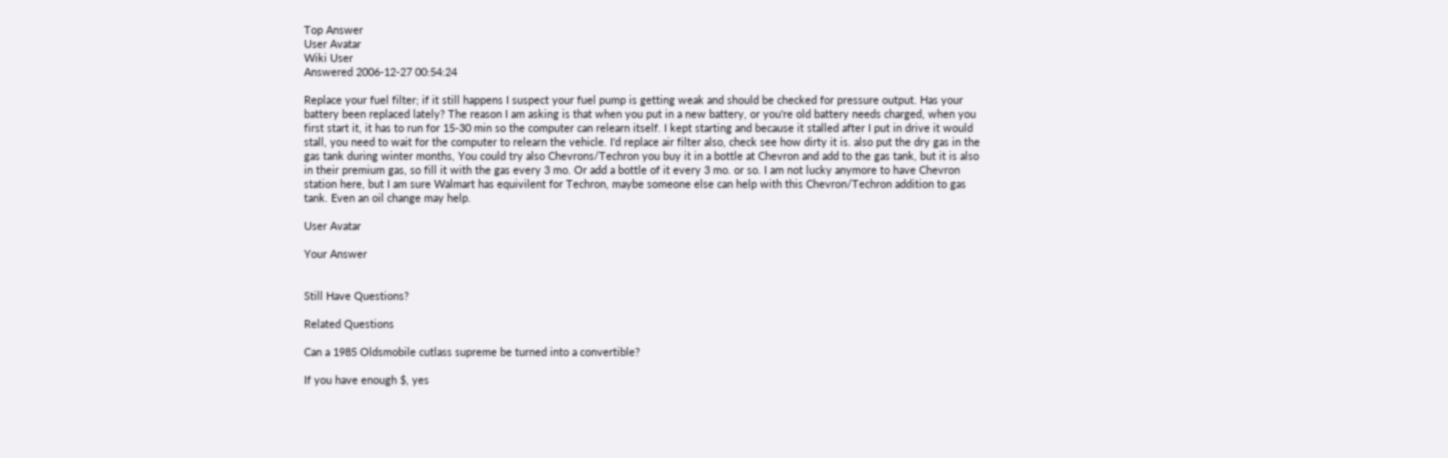Top Answer
User Avatar
Wiki User
Answered 2006-12-27 00:54:24

Replace your fuel filter; if it still happens I suspect your fuel pump is getting weak and should be checked for pressure output. Has your battery been replaced lately? The reason I am asking is that when you put in a new battery, or you're old battery needs charged, when you first start it, it has to run for 15-30 min so the computer can relearn itself. I kept starting and because it stalled after I put in drive it would stall, you need to wait for the computer to relearn the vehicle. I'd replace air filter also, check see how dirty it is. also put the dry gas in the gas tank during winter months, You could try also Chevrons/Techron you buy it in a bottle at Chevron and add to the gas tank, but it is also in their premium gas, so fill it with the gas every 3 mo. Or add a bottle of it every 3 mo. or so. I am not lucky anymore to have Chevron station here, but I am sure Walmart has equivilent for Techron, maybe someone else can help with this Chevron/Techron addition to gas tank. Even an oil change may help.

User Avatar

Your Answer


Still Have Questions?

Related Questions

Can a 1985 Oldsmobile cutlass supreme be turned into a convertible?

If you have enough $, yes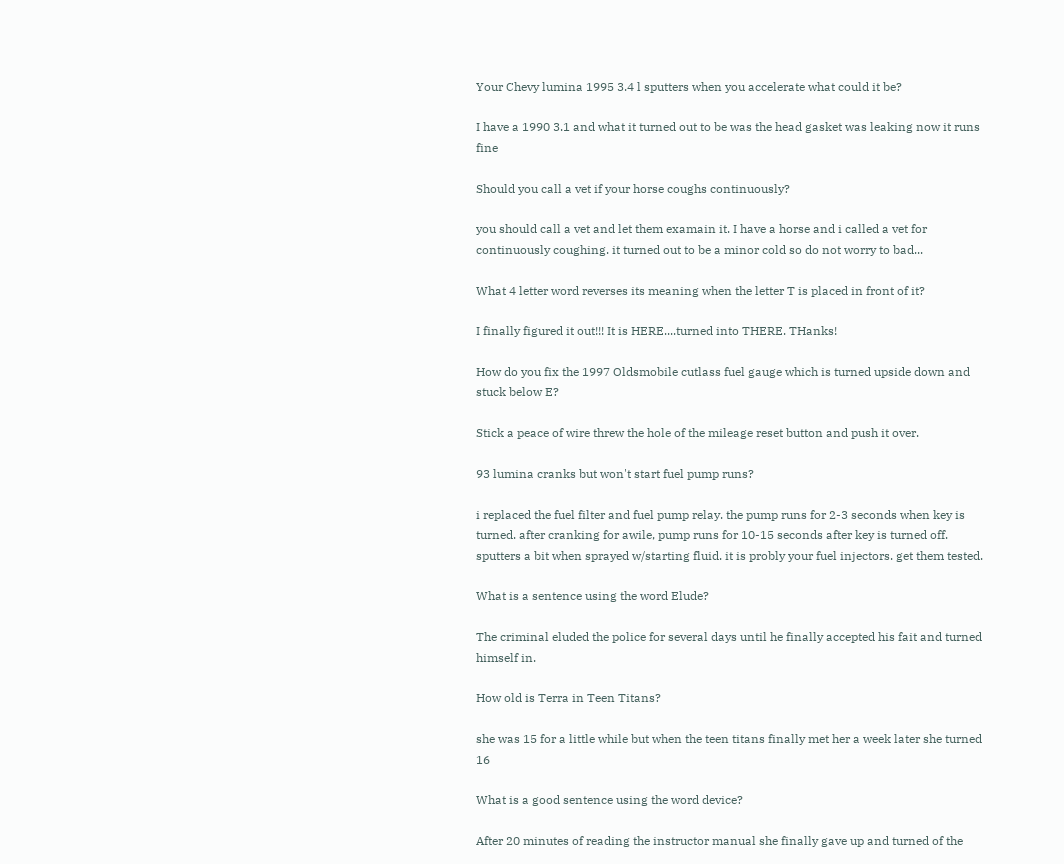Your Chevy lumina 1995 3.4 l sputters when you accelerate what could it be?

I have a 1990 3.1 and what it turned out to be was the head gasket was leaking now it runs fine

Should you call a vet if your horse coughs continuously?

you should call a vet and let them examain it. I have a horse and i called a vet for continuously coughing. it turned out to be a minor cold so do not worry to bad...

What 4 letter word reverses its meaning when the letter T is placed in front of it?

I finally figured it out!!! It is HERE....turned into THERE. THanks!

How do you fix the 1997 Oldsmobile cutlass fuel gauge which is turned upside down and stuck below E?

Stick a peace of wire threw the hole of the mileage reset button and push it over.

93 lumina cranks but won't start fuel pump runs?

i replaced the fuel filter and fuel pump relay. the pump runs for 2-3 seconds when key is turned. after cranking for awile, pump runs for 10-15 seconds after key is turned off. sputters a bit when sprayed w/starting fluid. it is probly your fuel injectors. get them tested.

What is a sentence using the word Elude?

The criminal eluded the police for several days until he finally accepted his fait and turned himself in.

How old is Terra in Teen Titans?

she was 15 for a little while but when the teen titans finally met her a week later she turned 16

What is a good sentence using the word device?

After 20 minutes of reading the instructor manual she finally gave up and turned of the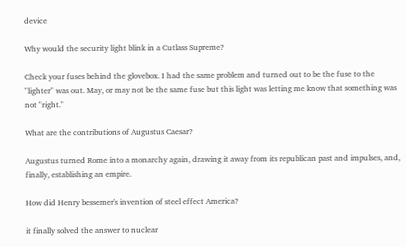device

Why would the security light blink in a Cutlass Supreme?

Check your fuses behind the glovebox. I had the same problem and turned out to be the fuse to the "lighter" was out. May, or may not be the same fuse but this light was letting me know that something was not "right."

What are the contributions of Augustus Caesar?

Augustus turned Rome into a monarchy again, drawing it away from its republican past and impulses, and, finally, establishing an empire.

How did Henry bessemer's invention of steel effect America?

it finally solved the answer to nuclear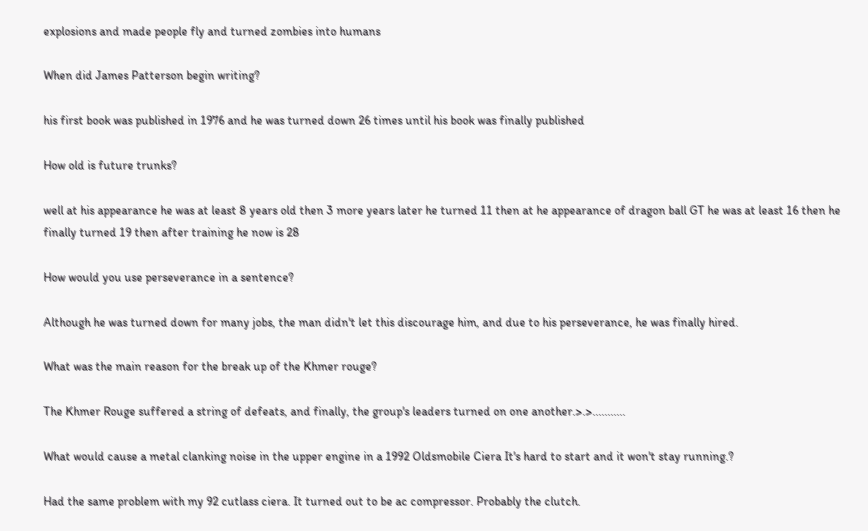explosions and made people fly and turned zombies into humans

When did James Patterson begin writing?

his first book was published in 1976 and he was turned down 26 times until his book was finally published

How old is future trunks?

well at his appearance he was at least 8 years old then 3 more years later he turned 11 then at he appearance of dragon ball GT he was at least 16 then he finally turned 19 then after training he now is 28

How would you use perseverance in a sentence?

Although he was turned down for many jobs, the man didn't let this discourage him, and due to his perseverance, he was finally hired.

What was the main reason for the break up of the Khmer rouge?

The Khmer Rouge suffered a string of defeats, and finally, the group's leaders turned on one another.>.>...........

What would cause a metal clanking noise in the upper engine in a 1992 Oldsmobile Ciera It's hard to start and it won't stay running.?

Had the same problem with my 92 cutlass ciera. It turned out to be ac compressor. Probably the clutch.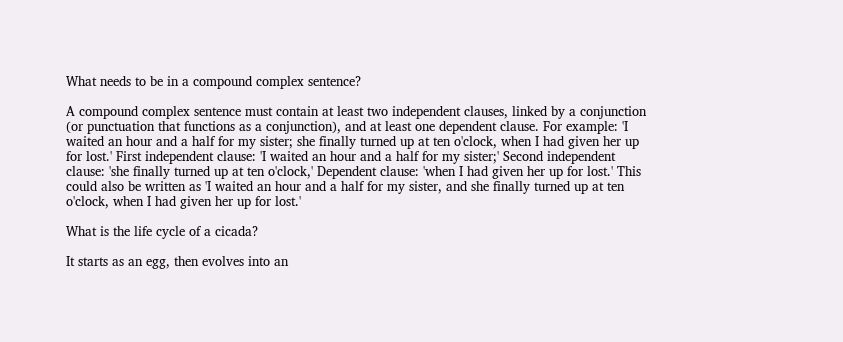What needs to be in a compound complex sentence?

A compound complex sentence must contain at least two independent clauses, linked by a conjunction (or punctuation that functions as a conjunction), and at least one dependent clause. For example: 'I waited an hour and a half for my sister; she finally turned up at ten o'clock, when I had given her up for lost.' First independent clause: 'I waited an hour and a half for my sister;' Second independent clause: 'she finally turned up at ten o'clock,' Dependent clause: 'when I had given her up for lost.' This could also be written as 'I waited an hour and a half for my sister, and she finally turned up at ten o'clock, when I had given her up for lost.'

What is the life cycle of a cicada?

It starts as an egg, then evolves into an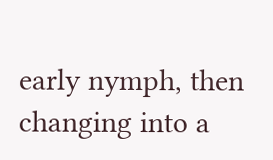early nymph, then changing into a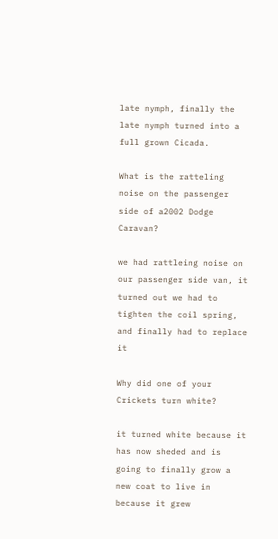late nymph, finally the late nymph turned into a full grown Cicada.

What is the ratteling noise on the passenger side of a2002 Dodge Caravan?

we had rattleing noise on our passenger side van, it turned out we had to tighten the coil spring, and finally had to replace it

Why did one of your Crickets turn white?

it turned white because it has now sheded and is going to finally grow a new coat to live in because it grew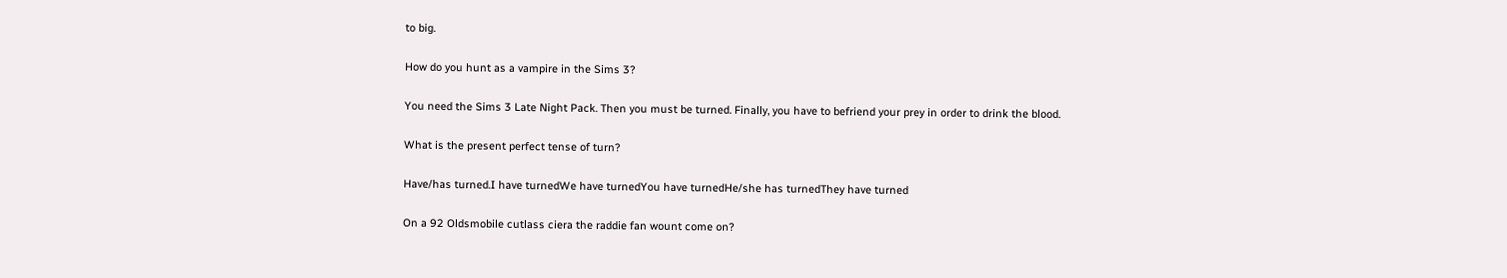to big.

How do you hunt as a vampire in the Sims 3?

You need the Sims 3 Late Night Pack. Then you must be turned. Finally, you have to befriend your prey in order to drink the blood.

What is the present perfect tense of turn?

Have/has turned.I have turnedWe have turnedYou have turnedHe/she has turnedThey have turned

On a 92 Oldsmobile cutlass ciera the raddie fan wount come on?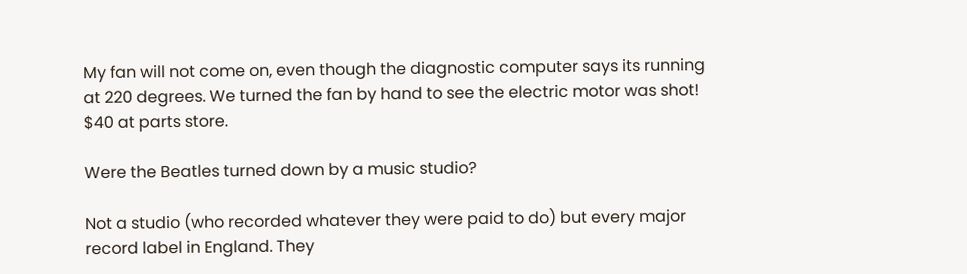My fan will not come on, even though the diagnostic computer says its running at 220 degrees. We turned the fan by hand to see the electric motor was shot! $40 at parts store.

Were the Beatles turned down by a music studio?

Not a studio (who recorded whatever they were paid to do) but every major record label in England. They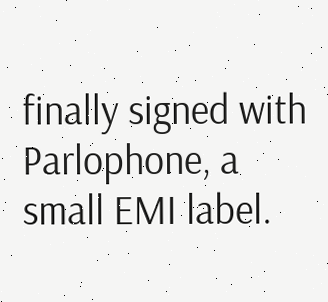finally signed with Parlophone, a small EMI label.